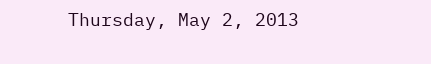Thursday, May 2, 2013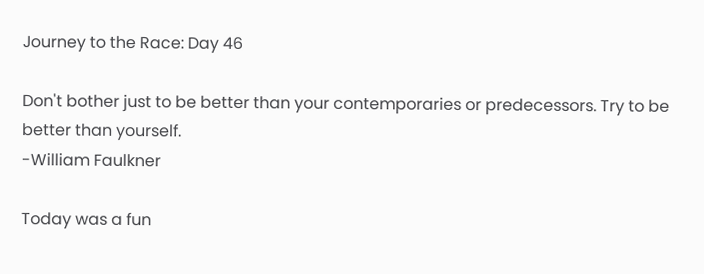Journey to the Race: Day 46

Don't bother just to be better than your contemporaries or predecessors. Try to be better than yourself.
-William Faulkner

Today was a fun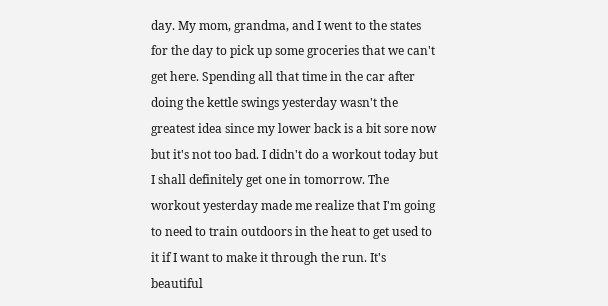day. My mom, grandma, and I went to the states for the day to pick up some groceries that we can't get here. Spending all that time in the car after doing the kettle swings yesterday wasn't the greatest idea since my lower back is a bit sore now but it's not too bad. I didn't do a workout today but I shall definitely get one in tomorrow. The workout yesterday made me realize that I'm going to need to train outdoors in the heat to get used to it if I want to make it through the run. It's beautiful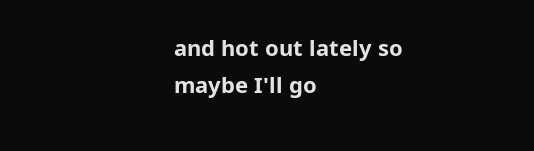and hot out lately so maybe I'll go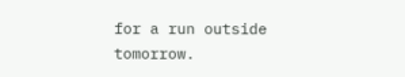for a run outside tomorrow.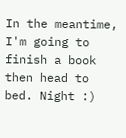In the meantime, I'm going to finish a book then head to bed. Night :)